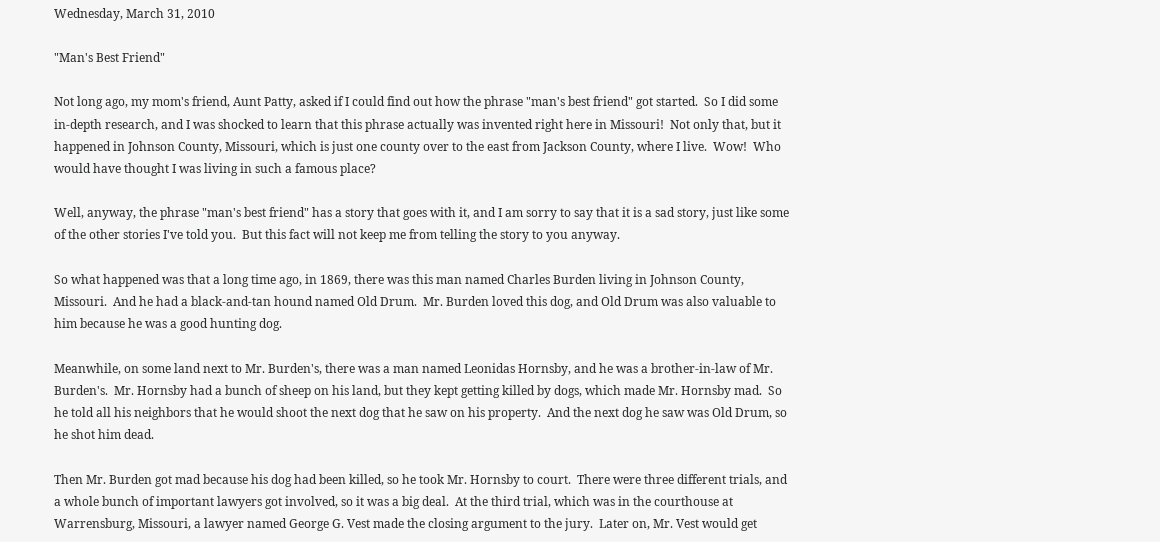Wednesday, March 31, 2010

"Man's Best Friend"

Not long ago, my mom's friend, Aunt Patty, asked if I could find out how the phrase "man's best friend" got started.  So I did some in-depth research, and I was shocked to learn that this phrase actually was invented right here in Missouri!  Not only that, but it happened in Johnson County, Missouri, which is just one county over to the east from Jackson County, where I live.  Wow!  Who would have thought I was living in such a famous place?

Well, anyway, the phrase "man's best friend" has a story that goes with it, and I am sorry to say that it is a sad story, just like some of the other stories I've told you.  But this fact will not keep me from telling the story to you anyway.

So what happened was that a long time ago, in 1869, there was this man named Charles Burden living in Johnson County, Missouri.  And he had a black-and-tan hound named Old Drum.  Mr. Burden loved this dog, and Old Drum was also valuable to him because he was a good hunting dog.

Meanwhile, on some land next to Mr. Burden's, there was a man named Leonidas Hornsby, and he was a brother-in-law of Mr. Burden's.  Mr. Hornsby had a bunch of sheep on his land, but they kept getting killed by dogs, which made Mr. Hornsby mad.  So he told all his neighbors that he would shoot the next dog that he saw on his property.  And the next dog he saw was Old Drum, so he shot him dead.

Then Mr. Burden got mad because his dog had been killed, so he took Mr. Hornsby to court.  There were three different trials, and a whole bunch of important lawyers got involved, so it was a big deal.  At the third trial, which was in the courthouse at Warrensburg, Missouri, a lawyer named George G. Vest made the closing argument to the jury.  Later on, Mr. Vest would get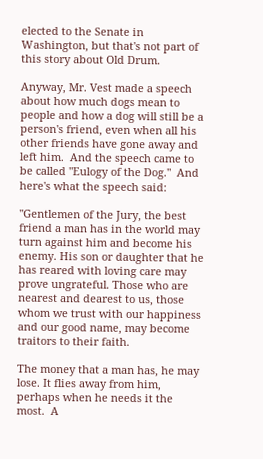elected to the Senate in Washington, but that's not part of this story about Old Drum.

Anyway, Mr. Vest made a speech about how much dogs mean to people and how a dog will still be a person's friend, even when all his other friends have gone away and left him.  And the speech came to be called "Eulogy of the Dog."  And here's what the speech said:

"Gentlemen of the Jury, the best friend a man has in the world may turn against him and become his enemy. His son or daughter that he has reared with loving care may prove ungrateful. Those who are nearest and dearest to us, those whom we trust with our happiness and our good name, may become traitors to their faith.

The money that a man has, he may lose. It flies away from him, perhaps when he needs it the most.  A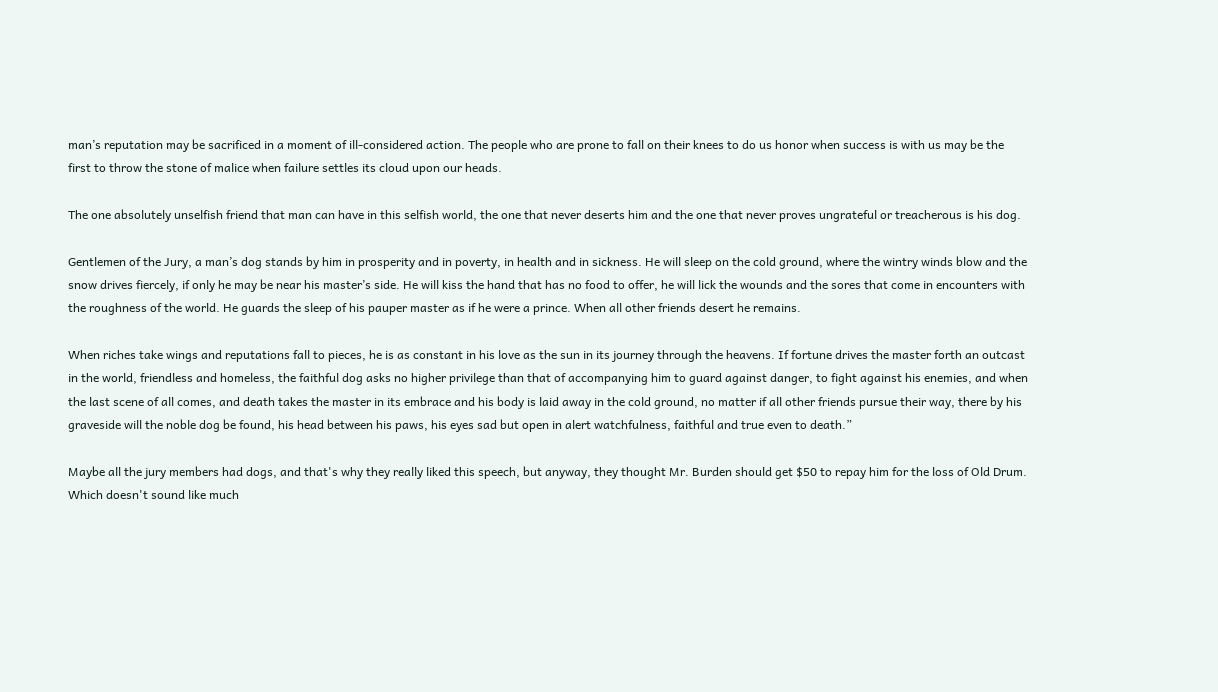man’s reputation may be sacrificed in a moment of ill-considered action. The people who are prone to fall on their knees to do us honor when success is with us may be the first to throw the stone of malice when failure settles its cloud upon our heads.

The one absolutely unselfish friend that man can have in this selfish world, the one that never deserts him and the one that never proves ungrateful or treacherous is his dog.

Gentlemen of the Jury, a man’s dog stands by him in prosperity and in poverty, in health and in sickness. He will sleep on the cold ground, where the wintry winds blow and the snow drives fiercely, if only he may be near his master’s side. He will kiss the hand that has no food to offer, he will lick the wounds and the sores that come in encounters with the roughness of the world. He guards the sleep of his pauper master as if he were a prince. When all other friends desert he remains.

When riches take wings and reputations fall to pieces, he is as constant in his love as the sun in its journey through the heavens. If fortune drives the master forth an outcast in the world, friendless and homeless, the faithful dog asks no higher privilege than that of accompanying him to guard against danger, to fight against his enemies, and when the last scene of all comes, and death takes the master in its embrace and his body is laid away in the cold ground, no matter if all other friends pursue their way, there by his graveside will the noble dog be found, his head between his paws, his eyes sad but open in alert watchfulness, faithful and true even to death.”

Maybe all the jury members had dogs, and that's why they really liked this speech, but anyway, they thought Mr. Burden should get $50 to repay him for the loss of Old Drum.  Which doesn't sound like much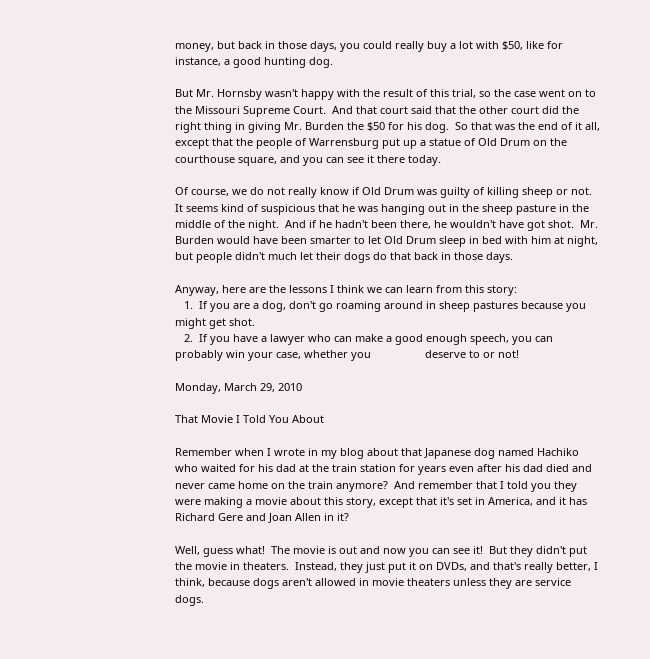money, but back in those days, you could really buy a lot with $50, like for instance, a good hunting dog.

But Mr. Hornsby wasn't happy with the result of this trial, so the case went on to the Missouri Supreme Court.  And that court said that the other court did the right thing in giving Mr. Burden the $50 for his dog.  So that was the end of it all, except that the people of Warrensburg put up a statue of Old Drum on the courthouse square, and you can see it there today.

Of course, we do not really know if Old Drum was guilty of killing sheep or not.  It seems kind of suspicious that he was hanging out in the sheep pasture in the middle of the night.  And if he hadn't been there, he wouldn't have got shot.  Mr. Burden would have been smarter to let Old Drum sleep in bed with him at night, but people didn't much let their dogs do that back in those days.

Anyway, here are the lessons I think we can learn from this story:
   1.  If you are a dog, don't go roaming around in sheep pastures because you might get shot.
   2.  If you have a lawyer who can make a good enough speech, you can probably win your case, whether you                  deserve to or not!

Monday, March 29, 2010

That Movie I Told You About

Remember when I wrote in my blog about that Japanese dog named Hachiko who waited for his dad at the train station for years even after his dad died and never came home on the train anymore?  And remember that I told you they were making a movie about this story, except that it's set in America, and it has Richard Gere and Joan Allen in it?

Well, guess what!  The movie is out and now you can see it!  But they didn't put the movie in theaters.  Instead, they just put it on DVDs, and that's really better, I think, because dogs aren't allowed in movie theaters unless they are service dogs.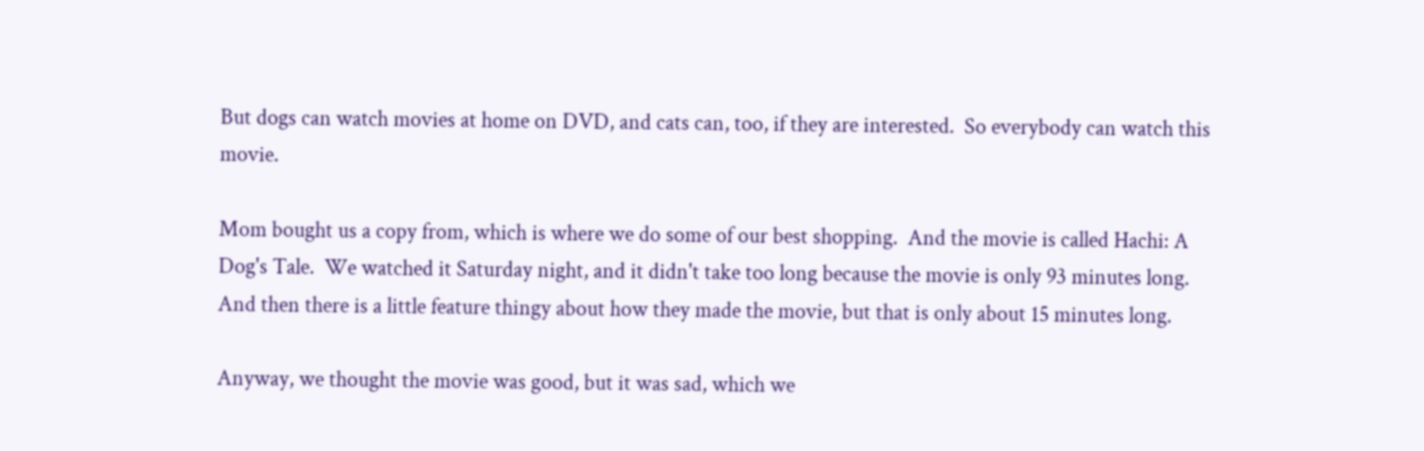But dogs can watch movies at home on DVD, and cats can, too, if they are interested.  So everybody can watch this movie.

Mom bought us a copy from, which is where we do some of our best shopping.  And the movie is called Hachi: A Dog's Tale.  We watched it Saturday night, and it didn't take too long because the movie is only 93 minutes long.  And then there is a little feature thingy about how they made the movie, but that is only about 15 minutes long.

Anyway, we thought the movie was good, but it was sad, which we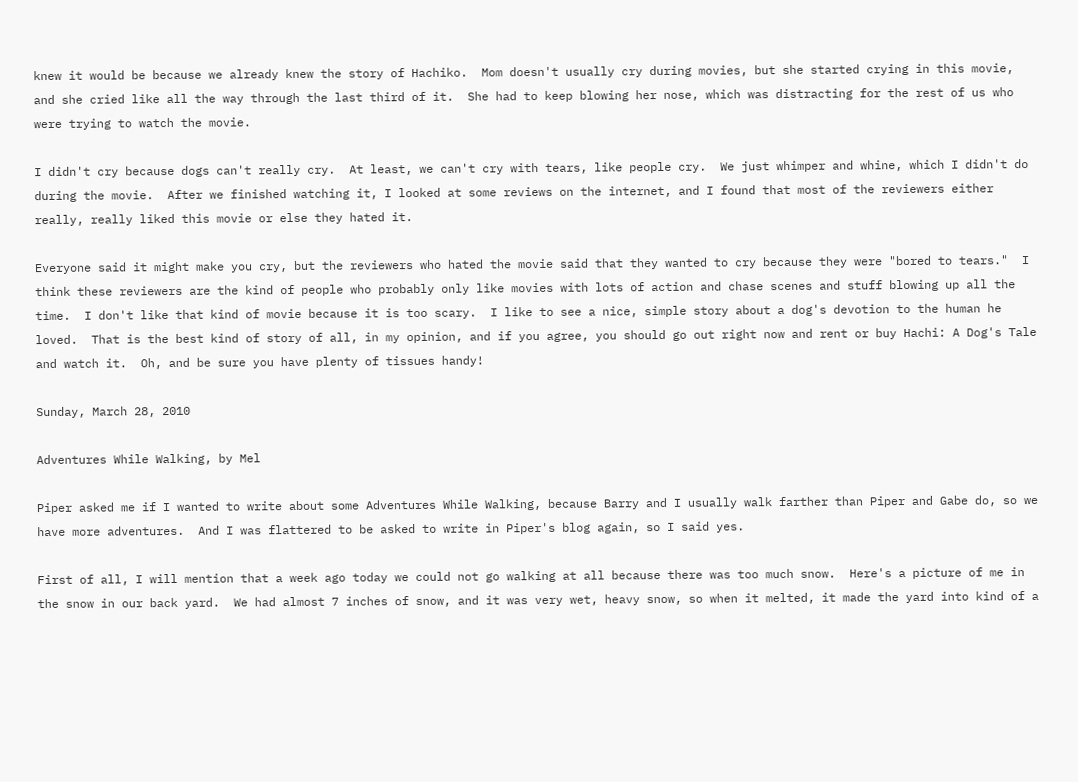knew it would be because we already knew the story of Hachiko.  Mom doesn't usually cry during movies, but she started crying in this movie, and she cried like all the way through the last third of it.  She had to keep blowing her nose, which was distracting for the rest of us who were trying to watch the movie.

I didn't cry because dogs can't really cry.  At least, we can't cry with tears, like people cry.  We just whimper and whine, which I didn't do during the movie.  After we finished watching it, I looked at some reviews on the internet, and I found that most of the reviewers either really, really liked this movie or else they hated it.

Everyone said it might make you cry, but the reviewers who hated the movie said that they wanted to cry because they were "bored to tears."  I think these reviewers are the kind of people who probably only like movies with lots of action and chase scenes and stuff blowing up all the time.  I don't like that kind of movie because it is too scary.  I like to see a nice, simple story about a dog's devotion to the human he loved.  That is the best kind of story of all, in my opinion, and if you agree, you should go out right now and rent or buy Hachi: A Dog's Tale and watch it.  Oh, and be sure you have plenty of tissues handy!

Sunday, March 28, 2010

Adventures While Walking, by Mel

Piper asked me if I wanted to write about some Adventures While Walking, because Barry and I usually walk farther than Piper and Gabe do, so we have more adventures.  And I was flattered to be asked to write in Piper's blog again, so I said yes.

First of all, I will mention that a week ago today we could not go walking at all because there was too much snow.  Here's a picture of me in the snow in our back yard.  We had almost 7 inches of snow, and it was very wet, heavy snow, so when it melted, it made the yard into kind of a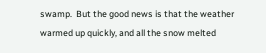swamp.  But the good news is that the weather warmed up quickly, and all the snow melted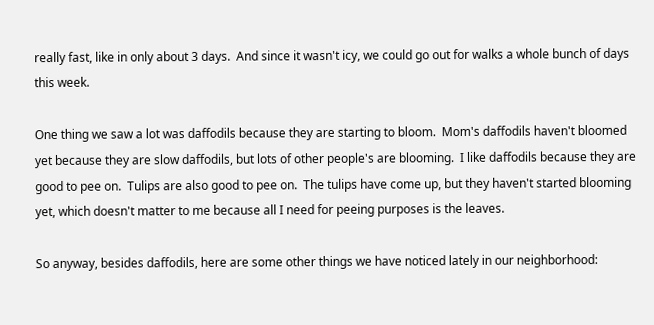really fast, like in only about 3 days.  And since it wasn't icy, we could go out for walks a whole bunch of days this week.

One thing we saw a lot was daffodils because they are starting to bloom.  Mom's daffodils haven't bloomed yet because they are slow daffodils, but lots of other people's are blooming.  I like daffodils because they are good to pee on.  Tulips are also good to pee on.  The tulips have come up, but they haven't started blooming yet, which doesn't matter to me because all I need for peeing purposes is the leaves.

So anyway, besides daffodils, here are some other things we have noticed lately in our neighborhood: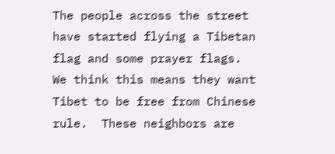The people across the street have started flying a Tibetan flag and some prayer flags.  We think this means they want Tibet to be free from Chinese rule.  These neighbors are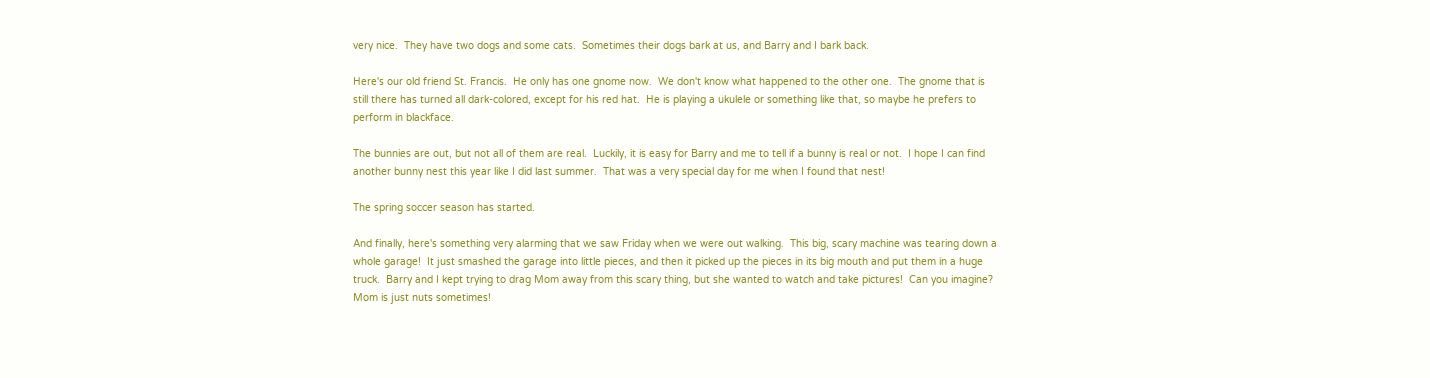very nice.  They have two dogs and some cats.  Sometimes their dogs bark at us, and Barry and I bark back.

Here's our old friend St. Francis.  He only has one gnome now.  We don't know what happened to the other one.  The gnome that is still there has turned all dark-colored, except for his red hat.  He is playing a ukulele or something like that, so maybe he prefers to perform in blackface.

The bunnies are out, but not all of them are real.  Luckily, it is easy for Barry and me to tell if a bunny is real or not.  I hope I can find another bunny nest this year like I did last summer.  That was a very special day for me when I found that nest!

The spring soccer season has started.

And finally, here's something very alarming that we saw Friday when we were out walking.  This big, scary machine was tearing down a whole garage!  It just smashed the garage into little pieces, and then it picked up the pieces in its big mouth and put them in a huge truck.  Barry and I kept trying to drag Mom away from this scary thing, but she wanted to watch and take pictures!  Can you imagine?  Mom is just nuts sometimes!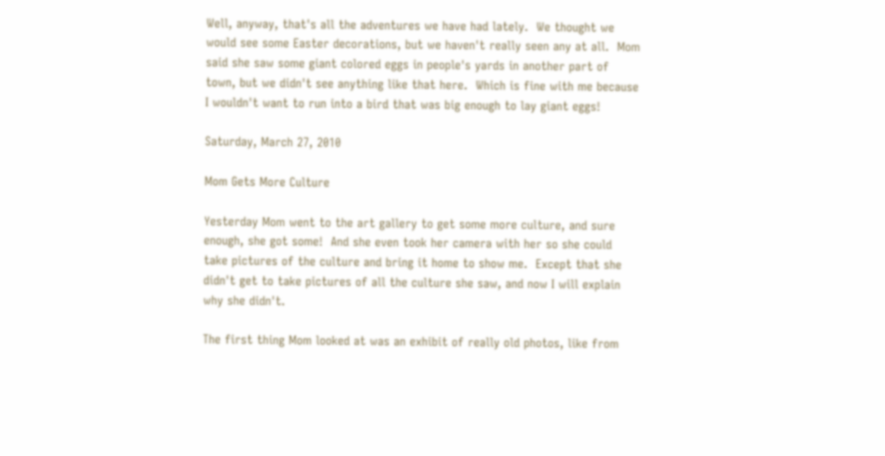Well, anyway, that's all the adventures we have had lately.  We thought we would see some Easter decorations, but we haven't really seen any at all.  Mom said she saw some giant colored eggs in people's yards in another part of town, but we didn't see anything like that here.  Which is fine with me because I wouldn't want to run into a bird that was big enough to lay giant eggs!

Saturday, March 27, 2010

Mom Gets More Culture

Yesterday Mom went to the art gallery to get some more culture, and sure enough, she got some!  And she even took her camera with her so she could take pictures of the culture and bring it home to show me.  Except that she didn't get to take pictures of all the culture she saw, and now I will explain why she didn't.

The first thing Mom looked at was an exhibit of really old photos, like from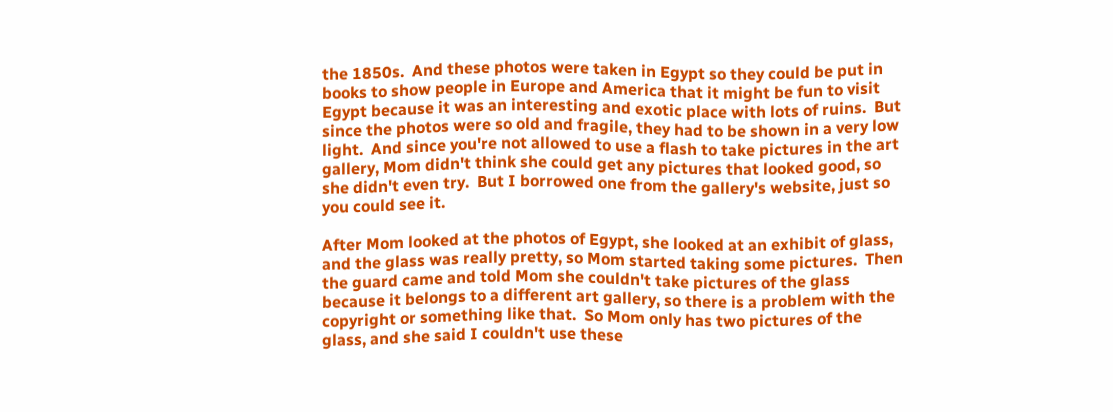the 1850s.  And these photos were taken in Egypt so they could be put in books to show people in Europe and America that it might be fun to visit Egypt because it was an interesting and exotic place with lots of ruins.  But since the photos were so old and fragile, they had to be shown in a very low light.  And since you're not allowed to use a flash to take pictures in the art gallery, Mom didn't think she could get any pictures that looked good, so she didn't even try.  But I borrowed one from the gallery's website, just so you could see it.

After Mom looked at the photos of Egypt, she looked at an exhibit of glass, and the glass was really pretty, so Mom started taking some pictures.  Then the guard came and told Mom she couldn't take pictures of the glass because it belongs to a different art gallery, so there is a problem with the copyright or something like that.  So Mom only has two pictures of the glass, and she said I couldn't use these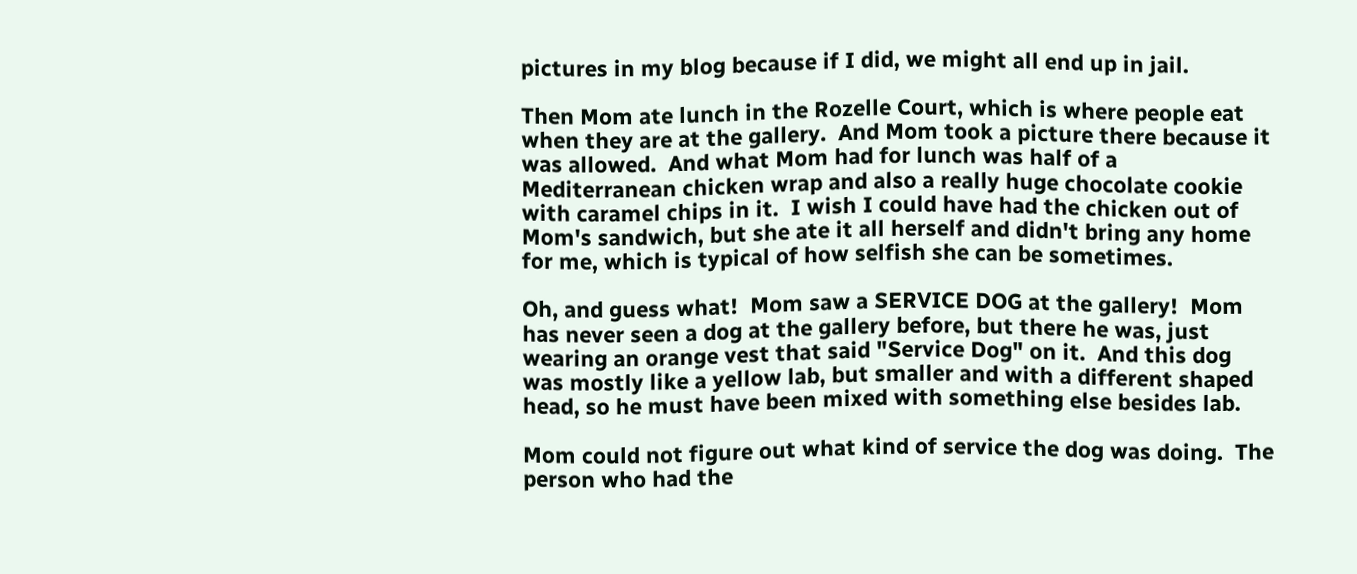pictures in my blog because if I did, we might all end up in jail.

Then Mom ate lunch in the Rozelle Court, which is where people eat when they are at the gallery.  And Mom took a picture there because it was allowed.  And what Mom had for lunch was half of a Mediterranean chicken wrap and also a really huge chocolate cookie with caramel chips in it.  I wish I could have had the chicken out of Mom's sandwich, but she ate it all herself and didn't bring any home for me, which is typical of how selfish she can be sometimes.

Oh, and guess what!  Mom saw a SERVICE DOG at the gallery!  Mom has never seen a dog at the gallery before, but there he was, just wearing an orange vest that said "Service Dog" on it.  And this dog was mostly like a yellow lab, but smaller and with a different shaped head, so he must have been mixed with something else besides lab.

Mom could not figure out what kind of service the dog was doing.  The person who had the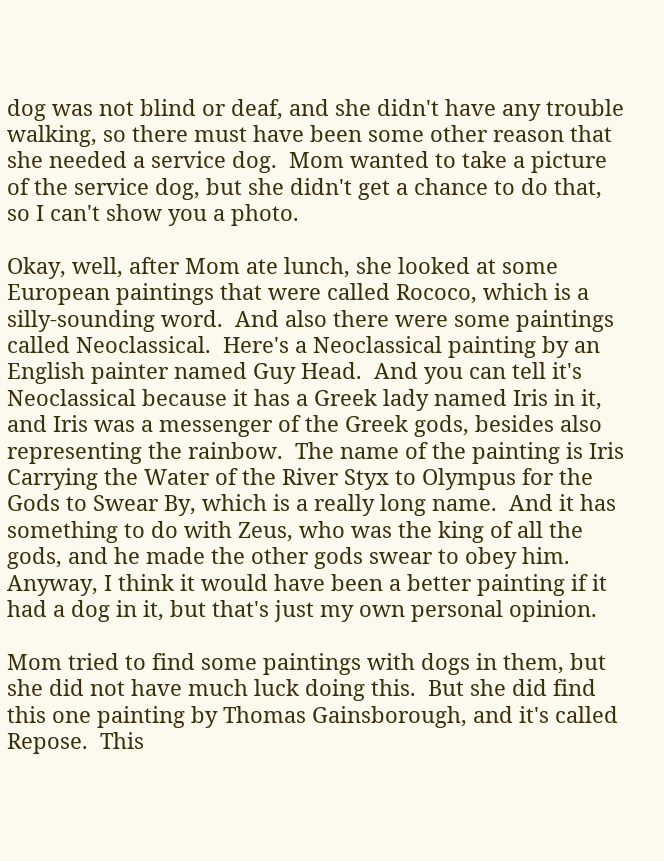dog was not blind or deaf, and she didn't have any trouble walking, so there must have been some other reason that she needed a service dog.  Mom wanted to take a picture of the service dog, but she didn't get a chance to do that, so I can't show you a photo.

Okay, well, after Mom ate lunch, she looked at some European paintings that were called Rococo, which is a silly-sounding word.  And also there were some paintings called Neoclassical.  Here's a Neoclassical painting by an English painter named Guy Head.  And you can tell it's Neoclassical because it has a Greek lady named Iris in it, and Iris was a messenger of the Greek gods, besides also representing the rainbow.  The name of the painting is Iris Carrying the Water of the River Styx to Olympus for the Gods to Swear By, which is a really long name.  And it has something to do with Zeus, who was the king of all the gods, and he made the other gods swear to obey him.  Anyway, I think it would have been a better painting if it had a dog in it, but that's just my own personal opinion.

Mom tried to find some paintings with dogs in them, but she did not have much luck doing this.  But she did find this one painting by Thomas Gainsborough, and it's called Repose.  This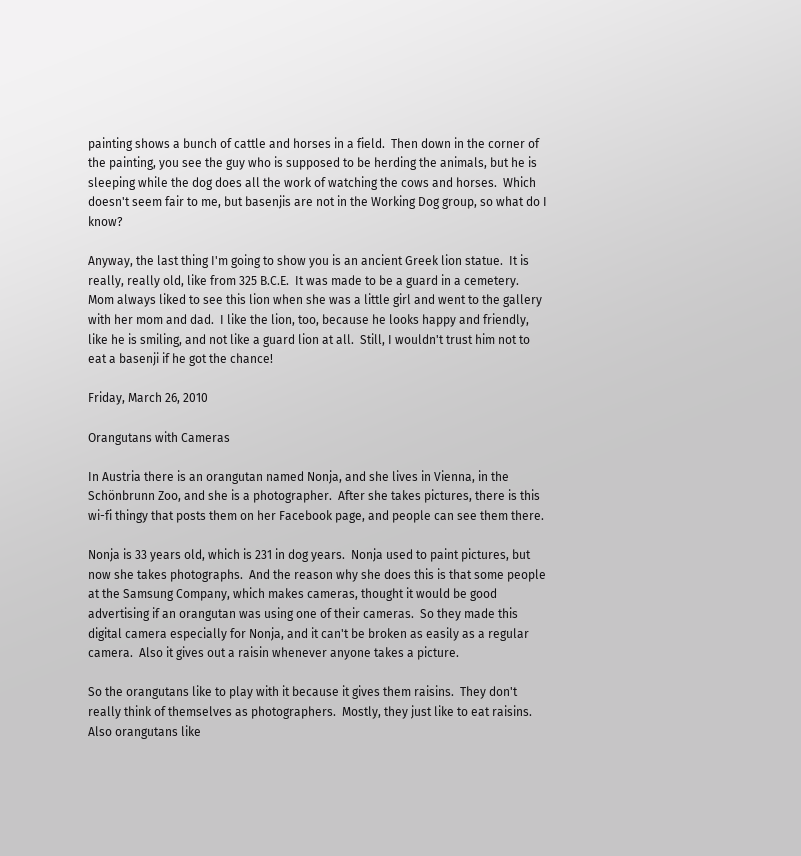painting shows a bunch of cattle and horses in a field.  Then down in the corner of the painting, you see the guy who is supposed to be herding the animals, but he is sleeping while the dog does all the work of watching the cows and horses.  Which doesn't seem fair to me, but basenjis are not in the Working Dog group, so what do I know?

Anyway, the last thing I'm going to show you is an ancient Greek lion statue.  It is really, really old, like from 325 B.C.E.  It was made to be a guard in a cemetery.  Mom always liked to see this lion when she was a little girl and went to the gallery with her mom and dad.  I like the lion, too, because he looks happy and friendly, like he is smiling, and not like a guard lion at all.  Still, I wouldn't trust him not to eat a basenji if he got the chance!

Friday, March 26, 2010

Orangutans with Cameras

In Austria there is an orangutan named Nonja, and she lives in Vienna, in the Schönbrunn Zoo, and she is a photographer.  After she takes pictures, there is this wi-fi thingy that posts them on her Facebook page, and people can see them there.

Nonja is 33 years old, which is 231 in dog years.  Nonja used to paint pictures, but now she takes photographs.  And the reason why she does this is that some people at the Samsung Company, which makes cameras, thought it would be good advertising if an orangutan was using one of their cameras.  So they made this digital camera especially for Nonja, and it can't be broken as easily as a regular camera.  Also it gives out a raisin whenever anyone takes a picture.

So the orangutans like to play with it because it gives them raisins.  They don't really think of themselves as photographers.  Mostly, they just like to eat raisins.  Also orangutans like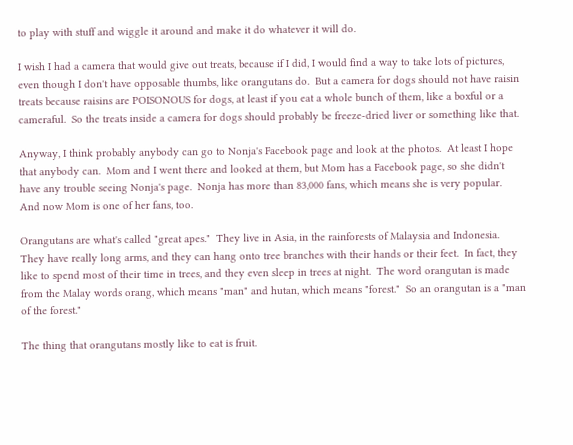to play with stuff and wiggle it around and make it do whatever it will do.

I wish I had a camera that would give out treats, because if I did, I would find a way to take lots of pictures, even though I don't have opposable thumbs, like orangutans do.  But a camera for dogs should not have raisin treats because raisins are POISONOUS for dogs, at least if you eat a whole bunch of them, like a boxful or a cameraful.  So the treats inside a camera for dogs should probably be freeze-dried liver or something like that.

Anyway, I think probably anybody can go to Nonja's Facebook page and look at the photos.  At least I hope that anybody can.  Mom and I went there and looked at them, but Mom has a Facebook page, so she didn't have any trouble seeing Nonja's page.  Nonja has more than 83,000 fans, which means she is very popular.  And now Mom is one of her fans, too.

Orangutans are what's called "great apes."  They live in Asia, in the rainforests of Malaysia and Indonesia.  They have really long arms, and they can hang onto tree branches with their hands or their feet.  In fact, they like to spend most of their time in trees, and they even sleep in trees at night.  The word orangutan is made from the Malay words orang, which means "man" and hutan, which means "forest."  So an orangutan is a "man of the forest."

The thing that orangutans mostly like to eat is fruit.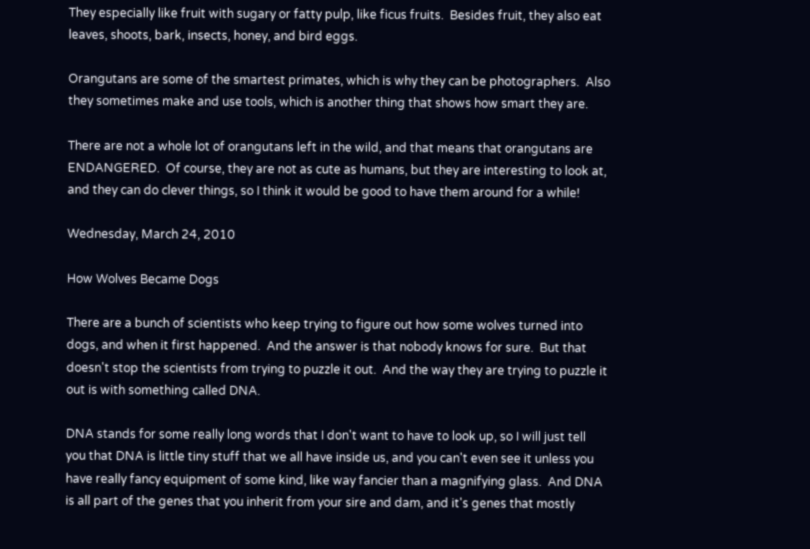They especially like fruit with sugary or fatty pulp, like ficus fruits.  Besides fruit, they also eat leaves, shoots, bark, insects, honey, and bird eggs.

Orangutans are some of the smartest primates, which is why they can be photographers.  Also they sometimes make and use tools, which is another thing that shows how smart they are.

There are not a whole lot of orangutans left in the wild, and that means that orangutans are ENDANGERED.  Of course, they are not as cute as humans, but they are interesting to look at, and they can do clever things, so I think it would be good to have them around for a while!

Wednesday, March 24, 2010

How Wolves Became Dogs

There are a bunch of scientists who keep trying to figure out how some wolves turned into dogs, and when it first happened.  And the answer is that nobody knows for sure.  But that doesn't stop the scientists from trying to puzzle it out.  And the way they are trying to puzzle it out is with something called DNA.

DNA stands for some really long words that I don't want to have to look up, so I will just tell you that DNA is little tiny stuff that we all have inside us, and you can't even see it unless you have really fancy equipment of some kind, like way fancier than a magnifying glass.  And DNA is all part of the genes that you inherit from your sire and dam, and it's genes that mostly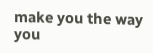make you the way you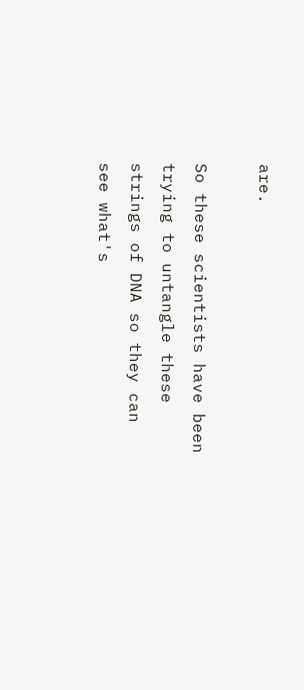are.

So these scientists have been trying to untangle these strings of DNA so they can see what's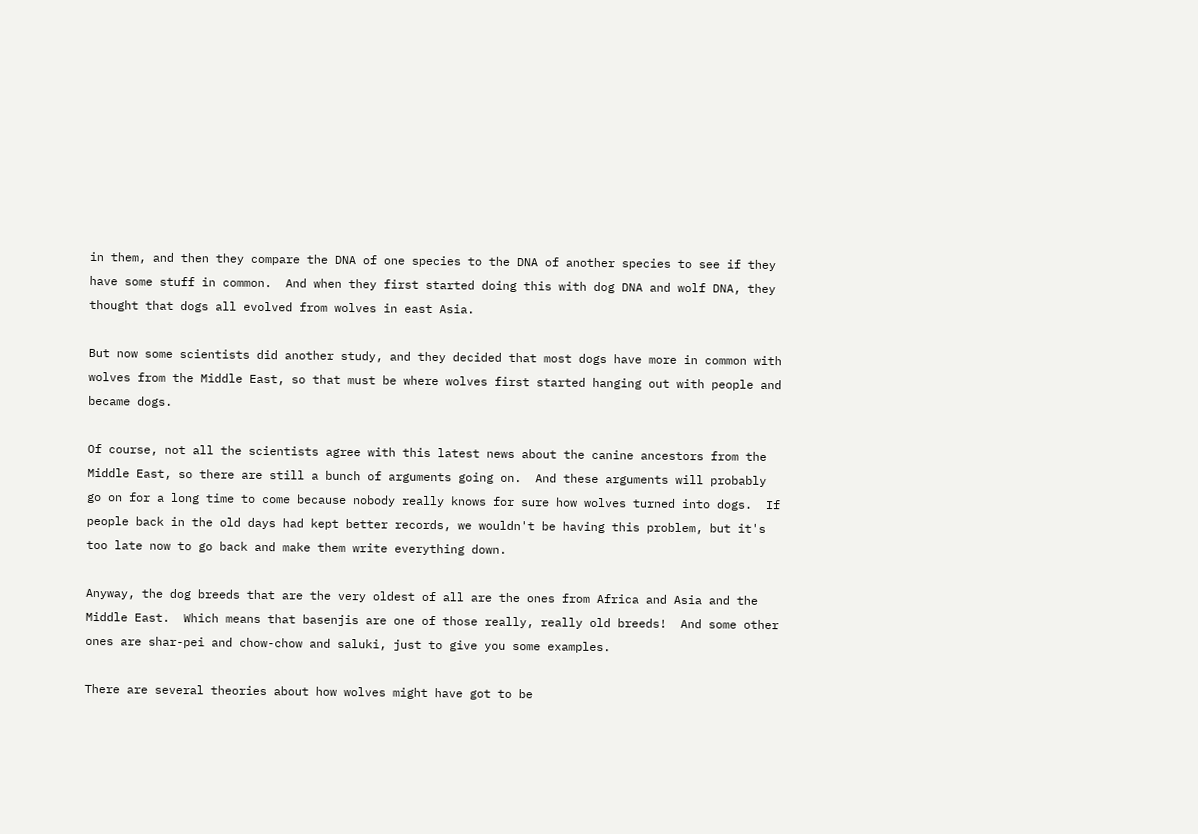in them, and then they compare the DNA of one species to the DNA of another species to see if they have some stuff in common.  And when they first started doing this with dog DNA and wolf DNA, they thought that dogs all evolved from wolves in east Asia.

But now some scientists did another study, and they decided that most dogs have more in common with wolves from the Middle East, so that must be where wolves first started hanging out with people and became dogs.

Of course, not all the scientists agree with this latest news about the canine ancestors from the Middle East, so there are still a bunch of arguments going on.  And these arguments will probably go on for a long time to come because nobody really knows for sure how wolves turned into dogs.  If people back in the old days had kept better records, we wouldn't be having this problem, but it's too late now to go back and make them write everything down.

Anyway, the dog breeds that are the very oldest of all are the ones from Africa and Asia and the Middle East.  Which means that basenjis are one of those really, really old breeds!  And some other ones are shar-pei and chow-chow and saluki, just to give you some examples.

There are several theories about how wolves might have got to be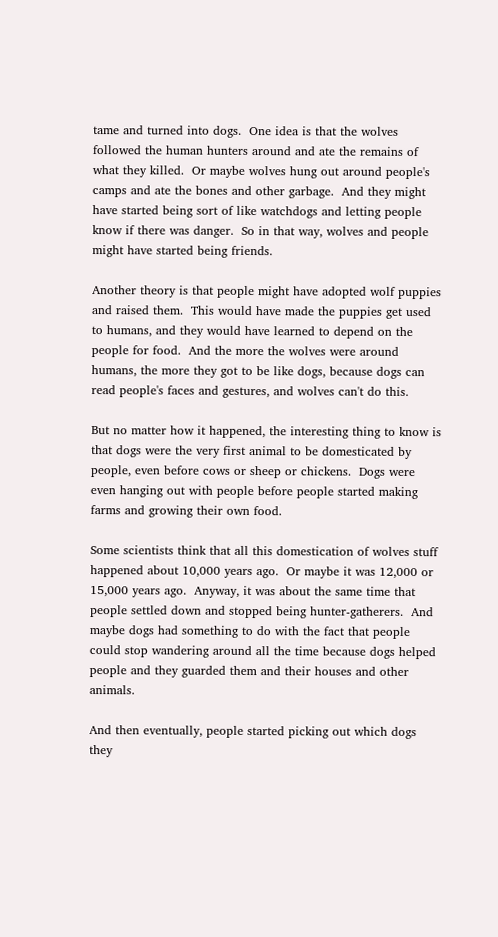tame and turned into dogs.  One idea is that the wolves followed the human hunters around and ate the remains of what they killed.  Or maybe wolves hung out around people's camps and ate the bones and other garbage.  And they might have started being sort of like watchdogs and letting people know if there was danger.  So in that way, wolves and people might have started being friends.

Another theory is that people might have adopted wolf puppies and raised them.  This would have made the puppies get used to humans, and they would have learned to depend on the people for food.  And the more the wolves were around humans, the more they got to be like dogs, because dogs can read people's faces and gestures, and wolves can't do this.

But no matter how it happened, the interesting thing to know is that dogs were the very first animal to be domesticated by people, even before cows or sheep or chickens.  Dogs were even hanging out with people before people started making farms and growing their own food.

Some scientists think that all this domestication of wolves stuff happened about 10,000 years ago.  Or maybe it was 12,000 or 15,000 years ago.  Anyway, it was about the same time that people settled down and stopped being hunter-gatherers.  And maybe dogs had something to do with the fact that people could stop wandering around all the time because dogs helped people and they guarded them and their houses and other animals.

And then eventually, people started picking out which dogs they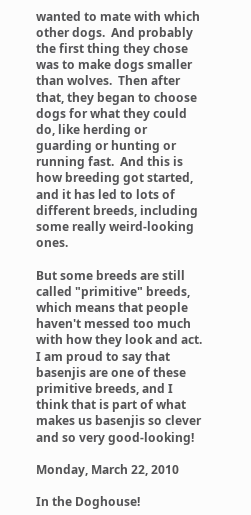wanted to mate with which other dogs.  And probably the first thing they chose was to make dogs smaller than wolves.  Then after that, they began to choose dogs for what they could do, like herding or guarding or hunting or running fast.  And this is how breeding got started, and it has led to lots of different breeds, including some really weird-looking ones.

But some breeds are still called "primitive" breeds, which means that people haven't messed too much with how they look and act.  I am proud to say that basenjis are one of these primitive breeds, and I think that is part of what makes us basenjis so clever and so very good-looking!

Monday, March 22, 2010

In the Doghouse!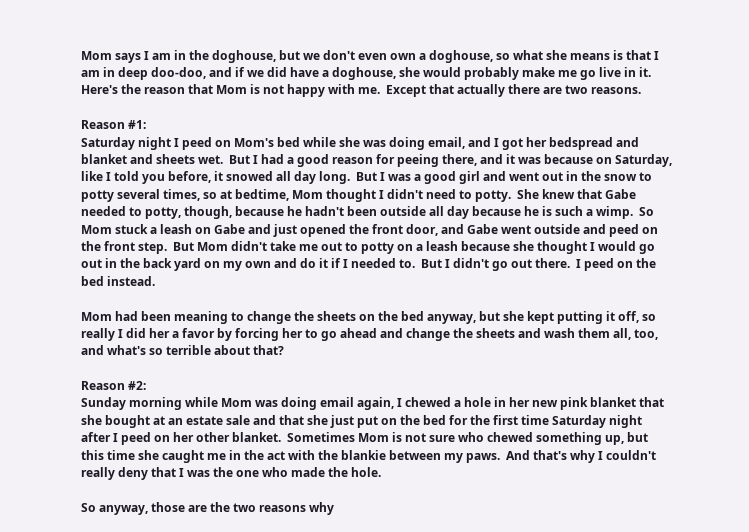Mom says I am in the doghouse, but we don't even own a doghouse, so what she means is that I am in deep doo-doo, and if we did have a doghouse, she would probably make me go live in it.  Here's the reason that Mom is not happy with me.  Except that actually there are two reasons.

Reason #1:
Saturday night I peed on Mom's bed while she was doing email, and I got her bedspread and blanket and sheets wet.  But I had a good reason for peeing there, and it was because on Saturday, like I told you before, it snowed all day long.  But I was a good girl and went out in the snow to potty several times, so at bedtime, Mom thought I didn't need to potty.  She knew that Gabe needed to potty, though, because he hadn't been outside all day because he is such a wimp.  So Mom stuck a leash on Gabe and just opened the front door, and Gabe went outside and peed on the front step.  But Mom didn't take me out to potty on a leash because she thought I would go out in the back yard on my own and do it if I needed to.  But I didn't go out there.  I peed on the bed instead.

Mom had been meaning to change the sheets on the bed anyway, but she kept putting it off, so really I did her a favor by forcing her to go ahead and change the sheets and wash them all, too, and what's so terrible about that?

Reason #2:
Sunday morning while Mom was doing email again, I chewed a hole in her new pink blanket that she bought at an estate sale and that she just put on the bed for the first time Saturday night after I peed on her other blanket.  Sometimes Mom is not sure who chewed something up, but this time she caught me in the act with the blankie between my paws.  And that's why I couldn't really deny that I was the one who made the hole.

So anyway, those are the two reasons why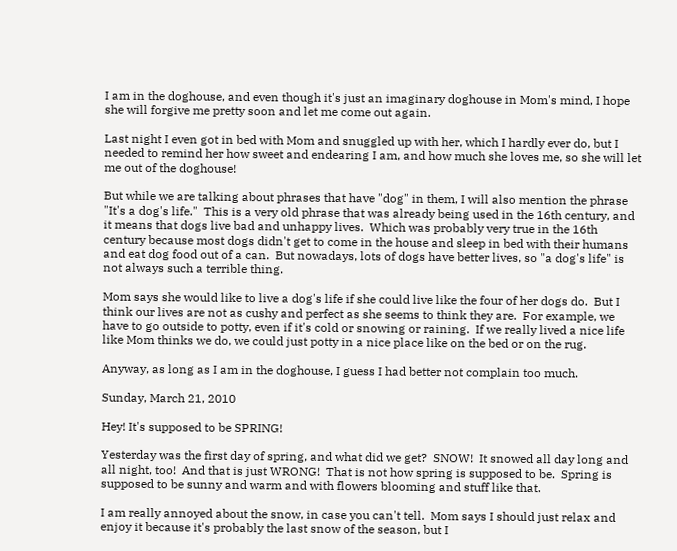I am in the doghouse, and even though it's just an imaginary doghouse in Mom's mind, I hope she will forgive me pretty soon and let me come out again.

Last night I even got in bed with Mom and snuggled up with her, which I hardly ever do, but I needed to remind her how sweet and endearing I am, and how much she loves me, so she will let me out of the doghouse!

But while we are talking about phrases that have "dog" in them, I will also mention the phrase "It's a dog's life."  This is a very old phrase that was already being used in the 16th century, and it means that dogs live bad and unhappy lives.  Which was probably very true in the 16th century because most dogs didn't get to come in the house and sleep in bed with their humans and eat dog food out of a can.  But nowadays, lots of dogs have better lives, so "a dog's life" is not always such a terrible thing.

Mom says she would like to live a dog's life if she could live like the four of her dogs do.  But I think our lives are not as cushy and perfect as she seems to think they are.  For example, we have to go outside to potty, even if it's cold or snowing or raining.  If we really lived a nice life like Mom thinks we do, we could just potty in a nice place like on the bed or on the rug.

Anyway, as long as I am in the doghouse, I guess I had better not complain too much.

Sunday, March 21, 2010

Hey! It's supposed to be SPRING!

Yesterday was the first day of spring, and what did we get?  SNOW!  It snowed all day long and all night, too!  And that is just WRONG!  That is not how spring is supposed to be.  Spring is supposed to be sunny and warm and with flowers blooming and stuff like that.

I am really annoyed about the snow, in case you can't tell.  Mom says I should just relax and enjoy it because it's probably the last snow of the season, but I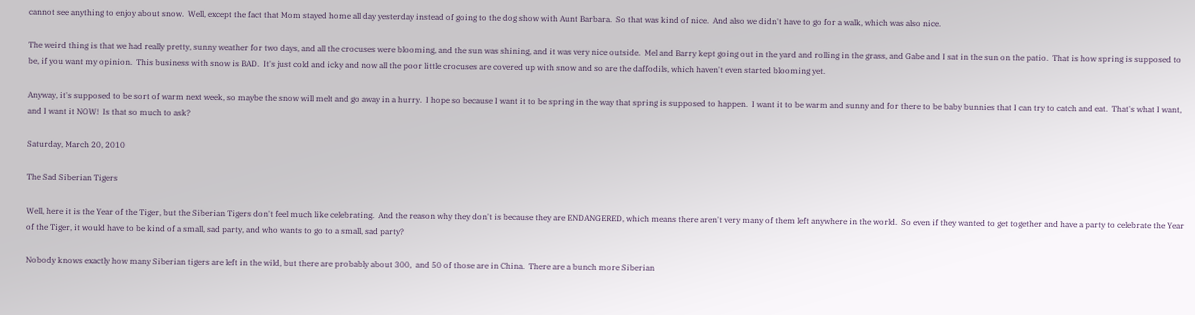cannot see anything to enjoy about snow.  Well, except the fact that Mom stayed home all day yesterday instead of going to the dog show with Aunt Barbara.  So that was kind of nice.  And also we didn't have to go for a walk, which was also nice.

The weird thing is that we had really pretty, sunny weather for two days, and all the crocuses were blooming, and the sun was shining, and it was very nice outside.  Mel and Barry kept going out in the yard and rolling in the grass, and Gabe and I sat in the sun on the patio.  That is how spring is supposed to be, if you want my opinion.  This business with snow is BAD.  It's just cold and icky and now all the poor little crocuses are covered up with snow and so are the daffodils, which haven't even started blooming yet.

Anyway, it's supposed to be sort of warm next week, so maybe the snow will melt and go away in a hurry.  I hope so because I want it to be spring in the way that spring is supposed to happen.  I want it to be warm and sunny and for there to be baby bunnies that I can try to catch and eat.  That's what I want, and I want it NOW!  Is that so much to ask?

Saturday, March 20, 2010

The Sad Siberian Tigers

Well, here it is the Year of the Tiger, but the Siberian Tigers don't feel much like celebrating.  And the reason why they don't is because they are ENDANGERED, which means there aren't very many of them left anywhere in the world.  So even if they wanted to get together and have a party to celebrate the Year of the Tiger, it would have to be kind of a small, sad party, and who wants to go to a small, sad party?

Nobody knows exactly how many Siberian tigers are left in the wild, but there are probably about 300,  and 50 of those are in China.  There are a bunch more Siberian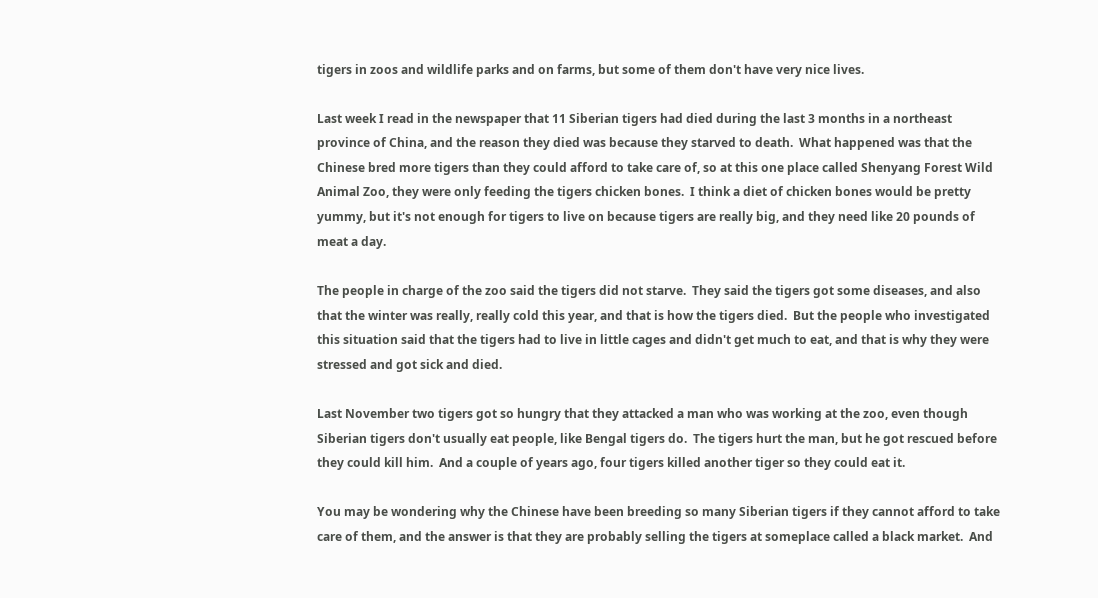tigers in zoos and wildlife parks and on farms, but some of them don't have very nice lives.

Last week I read in the newspaper that 11 Siberian tigers had died during the last 3 months in a northeast province of China, and the reason they died was because they starved to death.  What happened was that the Chinese bred more tigers than they could afford to take care of, so at this one place called Shenyang Forest Wild Animal Zoo, they were only feeding the tigers chicken bones.  I think a diet of chicken bones would be pretty yummy, but it's not enough for tigers to live on because tigers are really big, and they need like 20 pounds of meat a day.

The people in charge of the zoo said the tigers did not starve.  They said the tigers got some diseases, and also that the winter was really, really cold this year, and that is how the tigers died.  But the people who investigated this situation said that the tigers had to live in little cages and didn't get much to eat, and that is why they were stressed and got sick and died.

Last November two tigers got so hungry that they attacked a man who was working at the zoo, even though Siberian tigers don't usually eat people, like Bengal tigers do.  The tigers hurt the man, but he got rescued before they could kill him.  And a couple of years ago, four tigers killed another tiger so they could eat it.

You may be wondering why the Chinese have been breeding so many Siberian tigers if they cannot afford to take care of them, and the answer is that they are probably selling the tigers at someplace called a black market.  And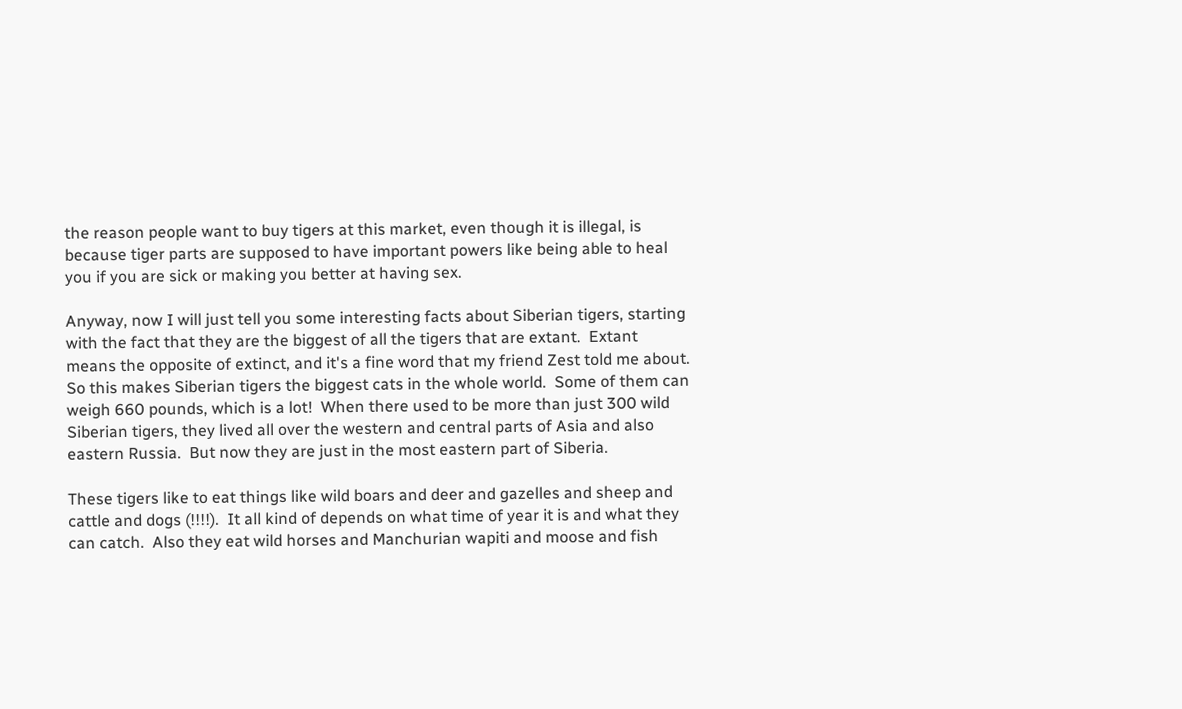the reason people want to buy tigers at this market, even though it is illegal, is because tiger parts are supposed to have important powers like being able to heal you if you are sick or making you better at having sex.

Anyway, now I will just tell you some interesting facts about Siberian tigers, starting with the fact that they are the biggest of all the tigers that are extant.  Extant means the opposite of extinct, and it's a fine word that my friend Zest told me about.  So this makes Siberian tigers the biggest cats in the whole world.  Some of them can weigh 660 pounds, which is a lot!  When there used to be more than just 300 wild Siberian tigers, they lived all over the western and central parts of Asia and also eastern Russia.  But now they are just in the most eastern part of Siberia.

These tigers like to eat things like wild boars and deer and gazelles and sheep and cattle and dogs (!!!!).  It all kind of depends on what time of year it is and what they can catch.  Also they eat wild horses and Manchurian wapiti and moose and fish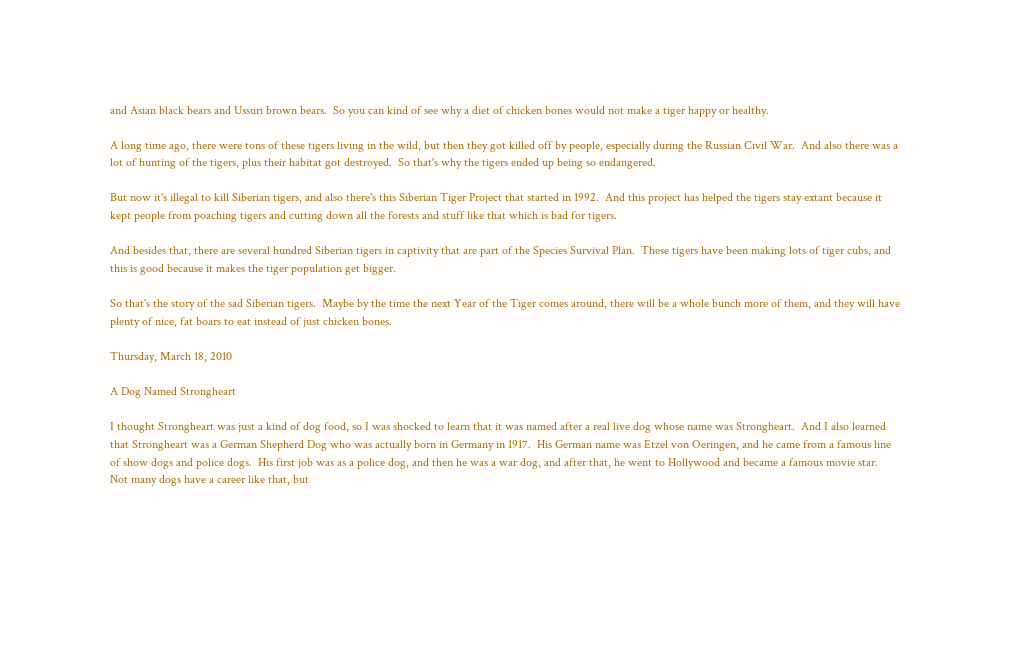and Asian black bears and Ussuri brown bears.  So you can kind of see why a diet of chicken bones would not make a tiger happy or healthy.

A long time ago, there were tons of these tigers living in the wild, but then they got killed off by people, especially during the Russian Civil War.  And also there was a lot of hunting of the tigers, plus their habitat got destroyed.  So that's why the tigers ended up being so endangered.

But now it's illegal to kill Siberian tigers, and also there's this Siberian Tiger Project that started in 1992.  And this project has helped the tigers stay extant because it kept people from poaching tigers and cutting down all the forests and stuff like that which is bad for tigers.

And besides that, there are several hundred Siberian tigers in captivity that are part of the Species Survival Plan.  These tigers have been making lots of tiger cubs, and this is good because it makes the tiger population get bigger.

So that's the story of the sad Siberian tigers.  Maybe by the time the next Year of the Tiger comes around, there will be a whole bunch more of them, and they will have plenty of nice, fat boars to eat instead of just chicken bones.

Thursday, March 18, 2010

A Dog Named Strongheart

I thought Strongheart was just a kind of dog food, so I was shocked to learn that it was named after a real live dog whose name was Strongheart.  And I also learned that Strongheart was a German Shepherd Dog who was actually born in Germany in 1917.  His German name was Etzel von Oeringen, and he came from a famous line of show dogs and police dogs.  His first job was as a police dog, and then he was a war dog, and after that, he went to Hollywood and became a famous movie star.  Not many dogs have a career like that, but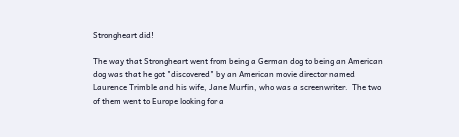Strongheart did!

The way that Strongheart went from being a German dog to being an American dog was that he got "discovered" by an American movie director named Laurence Trimble and his wife, Jane Murfin, who was a screenwriter.  The two of them went to Europe looking for a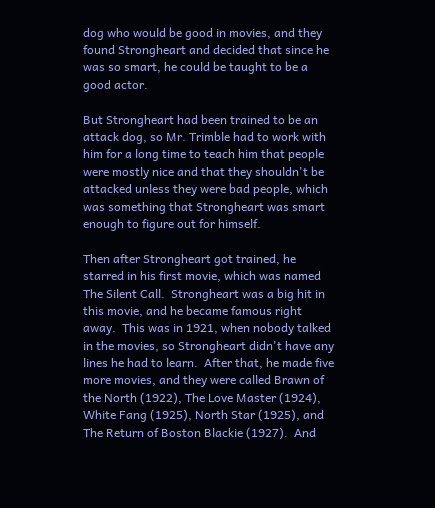dog who would be good in movies, and they found Strongheart and decided that since he was so smart, he could be taught to be a good actor.

But Strongheart had been trained to be an attack dog, so Mr. Trimble had to work with him for a long time to teach him that people were mostly nice and that they shouldn't be attacked unless they were bad people, which was something that Strongheart was smart enough to figure out for himself.

Then after Strongheart got trained, he starred in his first movie, which was named The Silent Call.  Strongheart was a big hit in this movie, and he became famous right away.  This was in 1921, when nobody talked in the movies, so Strongheart didn't have any lines he had to learn.  After that, he made five more movies, and they were called Brawn of the North (1922), The Love Master (1924), White Fang (1925), North Star (1925), and The Return of Boston Blackie (1927).  And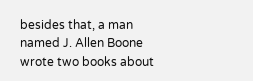besides that, a man named J. Allen Boone wrote two books about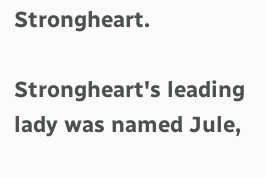Strongheart.

Strongheart's leading lady was named Jule,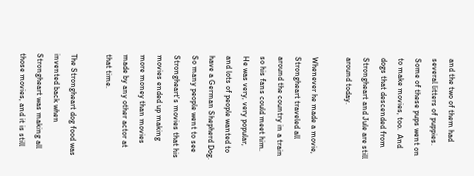and the two of them had several litters of puppies.  Some of these pups went on to make movies, too.  And dogs that descended from Strongheart and Jule are still around today.

Whenever he made a movie, Strongheart traveled all around the country in a train so his fans could meet him.  He was very, very popular, and lots of people wanted to have a German Shepherd Dog.  So many people went to see Strongheart's movies that his movies ended up making more money than movies made by any other actor at that time.

The Strongheart dog food was invented back when Strongheart was making all those movies, and it is still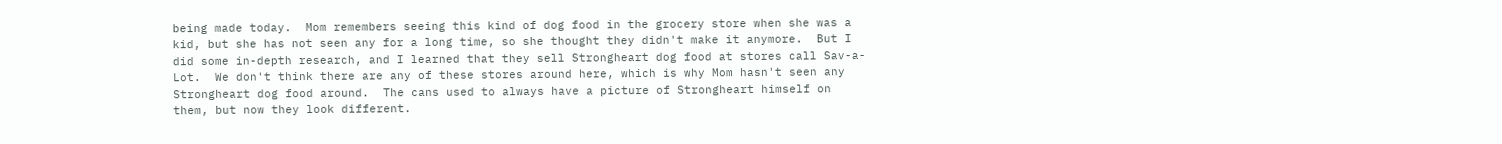being made today.  Mom remembers seeing this kind of dog food in the grocery store when she was a kid, but she has not seen any for a long time, so she thought they didn't make it anymore.  But I did some in-depth research, and I learned that they sell Strongheart dog food at stores call Sav-a-Lot.  We don't think there are any of these stores around here, which is why Mom hasn't seen any Strongheart dog food around.  The cans used to always have a picture of Strongheart himself on them, but now they look different.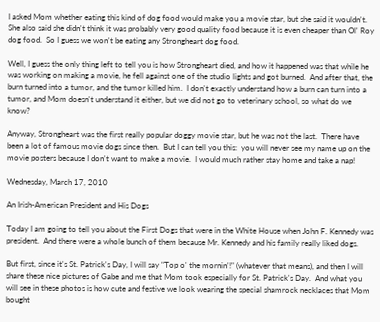I asked Mom whether eating this kind of dog food would make you a movie star, but she said it wouldn't.  She also said she didn't think it was probably very good quality food because it is even cheaper than Ol' Roy dog food.  So I guess we won't be eating any Strongheart dog food.

Well, I guess the only thing left to tell you is how Strongheart died, and how it happened was that while he was working on making a movie, he fell against one of the studio lights and got burned.  And after that, the burn turned into a tumor, and the tumor killed him.  I don't exactly understand how a burn can turn into a tumor, and Mom doesn't understand it either, but we did not go to veterinary school, so what do we know?

Anyway, Strongheart was the first really popular doggy movie star, but he was not the last.  There have been a lot of famous movie dogs since then.  But I can tell you this:  you will never see my name up on the movie posters because I don't want to make a movie.  I would much rather stay home and take a nap!

Wednesday, March 17, 2010

An Irish-American President and His Dogs

Today I am going to tell you about the First Dogs that were in the White House when John F. Kennedy was president.  And there were a whole bunch of them because Mr. Kennedy and his family really liked dogs.

But first, since it's St. Patrick's Day, I will say "Top o' the mornin'!" (whatever that means), and then I will share these nice pictures of Gabe and me that Mom took especially for St. Patrick's Day.  And what you will see in these photos is how cute and festive we look wearing the special shamrock necklaces that Mom bought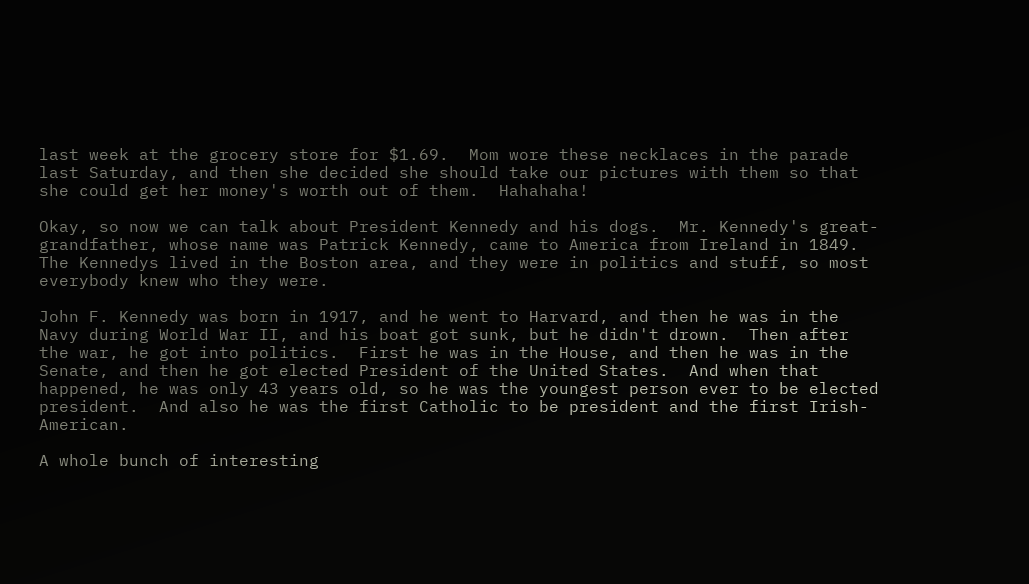last week at the grocery store for $1.69.  Mom wore these necklaces in the parade last Saturday, and then she decided she should take our pictures with them so that she could get her money's worth out of them.  Hahahaha!

Okay, so now we can talk about President Kennedy and his dogs.  Mr. Kennedy's great-grandfather, whose name was Patrick Kennedy, came to America from Ireland in 1849.  The Kennedys lived in the Boston area, and they were in politics and stuff, so most everybody knew who they were.

John F. Kennedy was born in 1917, and he went to Harvard, and then he was in the Navy during World War II, and his boat got sunk, but he didn't drown.  Then after the war, he got into politics.  First he was in the House, and then he was in the Senate, and then he got elected President of the United States.  And when that happened, he was only 43 years old, so he was the youngest person ever to be elected president.  And also he was the first Catholic to be president and the first Irish-American.

A whole bunch of interesting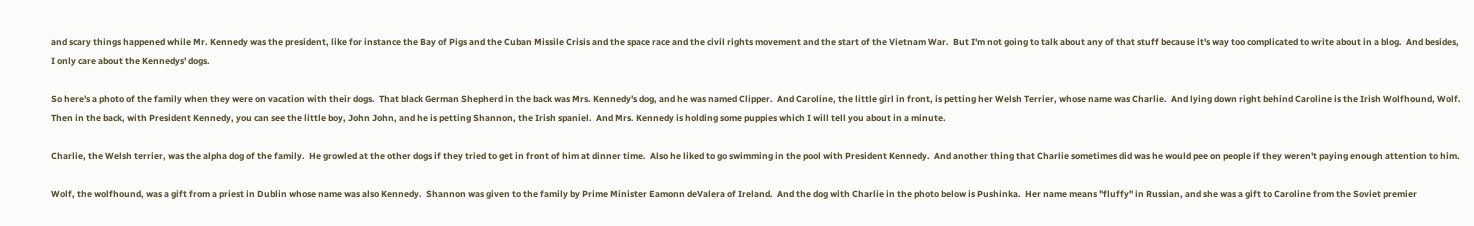and scary things happened while Mr. Kennedy was the president, like for instance the Bay of Pigs and the Cuban Missile Crisis and the space race and the civil rights movement and the start of the Vietnam War.  But I'm not going to talk about any of that stuff because it's way too complicated to write about in a blog.  And besides, I only care about the Kennedys' dogs.

So here's a photo of the family when they were on vacation with their dogs.  That black German Shepherd in the back was Mrs. Kennedy's dog, and he was named Clipper.  And Caroline, the little girl in front, is petting her Welsh Terrier, whose name was Charlie.  And lying down right behind Caroline is the Irish Wolfhound, Wolf.  Then in the back, with President Kennedy, you can see the little boy, John John, and he is petting Shannon, the Irish spaniel.  And Mrs. Kennedy is holding some puppies which I will tell you about in a minute.

Charlie, the Welsh terrier, was the alpha dog of the family.  He growled at the other dogs if they tried to get in front of him at dinner time.  Also he liked to go swimming in the pool with President Kennedy.  And another thing that Charlie sometimes did was he would pee on people if they weren't paying enough attention to him.

Wolf, the wolfhound, was a gift from a priest in Dublin whose name was also Kennedy.  Shannon was given to the family by Prime Minister Eamonn deValera of Ireland.  And the dog with Charlie in the photo below is Pushinka.  Her name means "fluffy" in Russian, and she was a gift to Caroline from the Soviet premier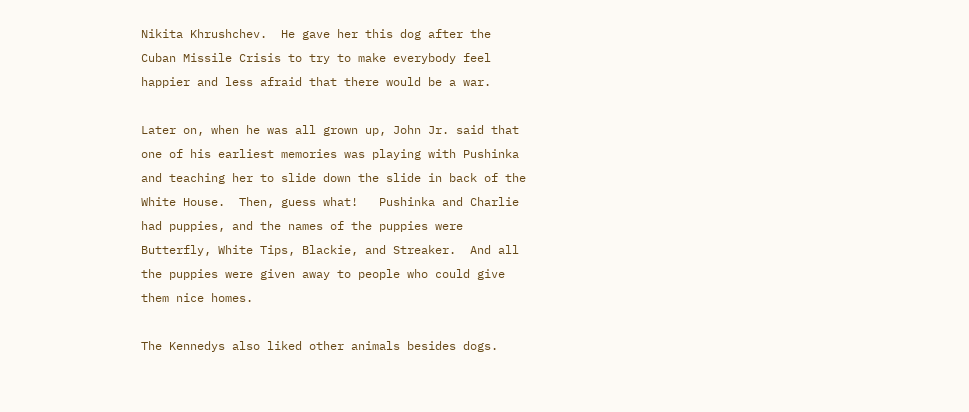Nikita Khrushchev.  He gave her this dog after the Cuban Missile Crisis to try to make everybody feel happier and less afraid that there would be a war.

Later on, when he was all grown up, John Jr. said that one of his earliest memories was playing with Pushinka and teaching her to slide down the slide in back of the White House.  Then, guess what!   Pushinka and Charlie had puppies, and the names of the puppies were Butterfly, White Tips, Blackie, and Streaker.  And all the puppies were given away to people who could give them nice homes.

The Kennedys also liked other animals besides dogs.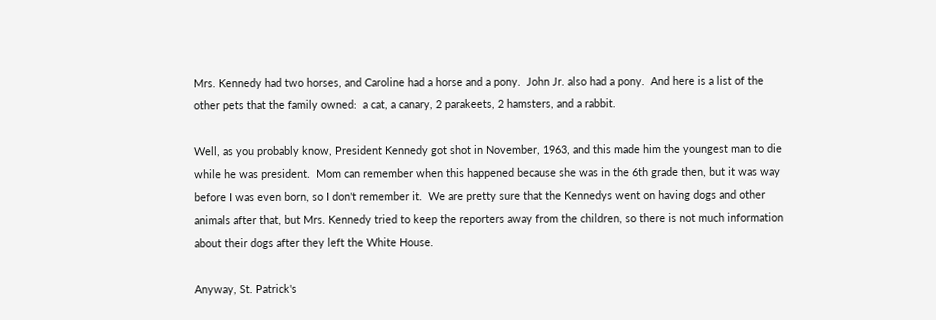Mrs. Kennedy had two horses, and Caroline had a horse and a pony.  John Jr. also had a pony.  And here is a list of the other pets that the family owned:  a cat, a canary, 2 parakeets, 2 hamsters, and a rabbit.

Well, as you probably know, President Kennedy got shot in November, 1963, and this made him the youngest man to die while he was president.  Mom can remember when this happened because she was in the 6th grade then, but it was way before I was even born, so I don't remember it.  We are pretty sure that the Kennedys went on having dogs and other animals after that, but Mrs. Kennedy tried to keep the reporters away from the children, so there is not much information about their dogs after they left the White House.

Anyway, St. Patrick's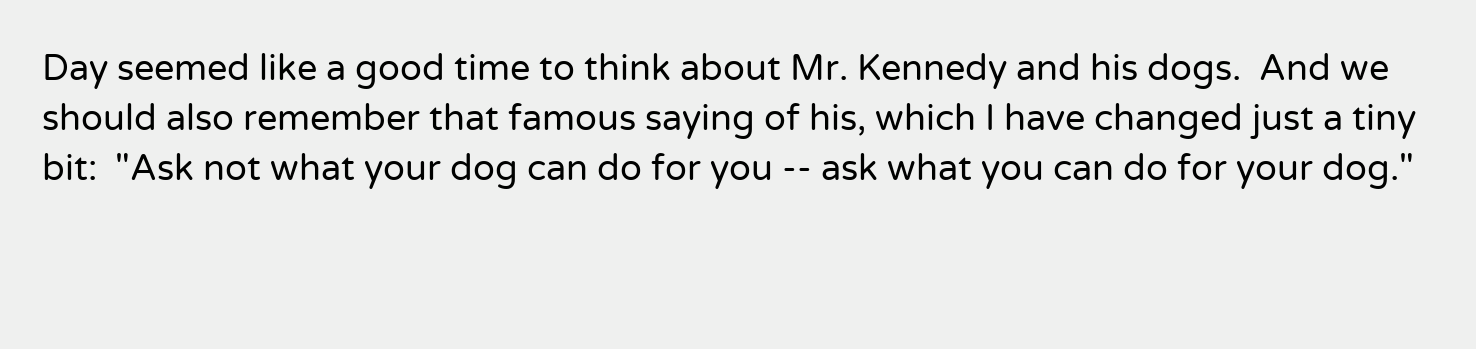Day seemed like a good time to think about Mr. Kennedy and his dogs.  And we should also remember that famous saying of his, which I have changed just a tiny bit:  "Ask not what your dog can do for you -- ask what you can do for your dog."